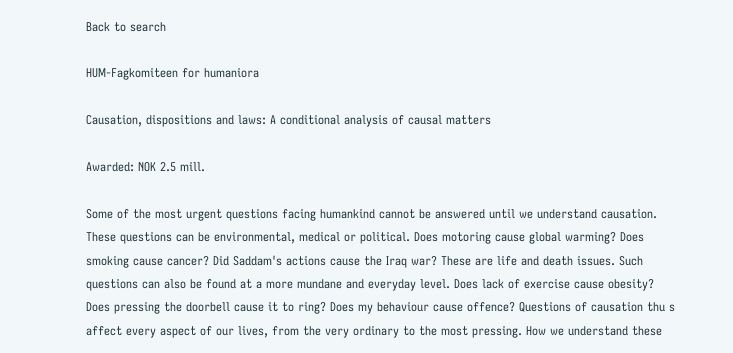Back to search

HUM-Fagkomiteen for humaniora

Causation, dispositions and laws: A conditional analysis of causal matters

Awarded: NOK 2.5 mill.

Some of the most urgent questions facing humankind cannot be answered until we understand causation. These questions can be environmental, medical or political. Does motoring cause global warming? Does smoking cause cancer? Did Saddam's actions cause the Iraq war? These are life and death issues. Such questions can also be found at a more mundane and everyday level. Does lack of exercise cause obesity? Does pressing the doorbell cause it to ring? Does my behaviour cause offence? Questions of causation thu s affect every aspect of our lives, from the very ordinary to the most pressing. How we understand these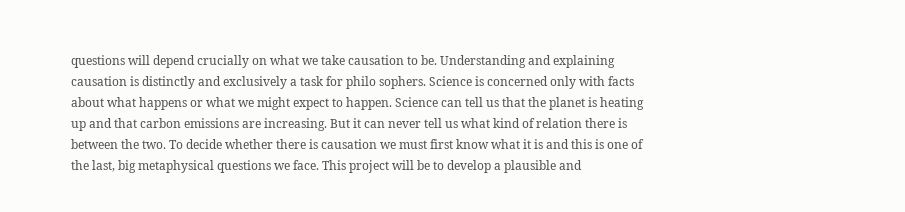questions will depend crucially on what we take causation to be. Understanding and explaining causation is distinctly and exclusively a task for philo sophers. Science is concerned only with facts about what happens or what we might expect to happen. Science can tell us that the planet is heating up and that carbon emissions are increasing. But it can never tell us what kind of relation there is between the two. To decide whether there is causation we must first know what it is and this is one of the last, big metaphysical questions we face. This project will be to develop a plausible and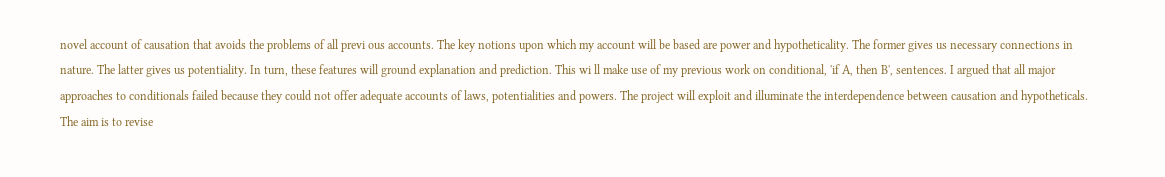novel account of causation that avoids the problems of all previ ous accounts. The key notions upon which my account will be based are power and hypotheticality. The former gives us necessary connections in nature. The latter gives us potentiality. In turn, these features will ground explanation and prediction. This wi ll make use of my previous work on conditional, 'if A, then B', sentences. I argued that all major approaches to conditionals failed because they could not offer adequate accounts of laws, potentialities and powers. The project will exploit and illuminate the interdependence between causation and hypotheticals. The aim is to revise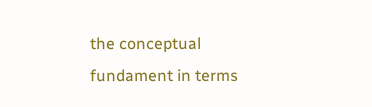the conceptual fundament in terms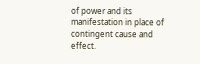of power and its manifestation in place of contingent cause and effect.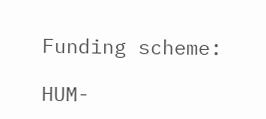Funding scheme:

HUM-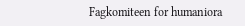Fagkomiteen for humaniora